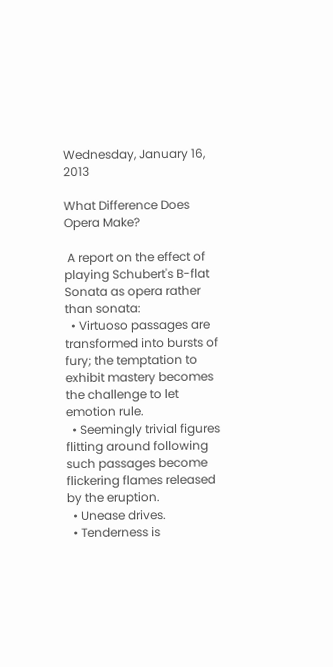Wednesday, January 16, 2013

What Difference Does Opera Make?

 A report on the effect of playing Schubert's B-flat Sonata as opera rather than sonata:
  • Virtuoso passages are transformed into bursts of fury; the temptation to exhibit mastery becomes the challenge to let emotion rule.
  • Seemingly trivial figures flitting around following such passages become flickering flames released by the eruption.
  • Unease drives.
  • Tenderness is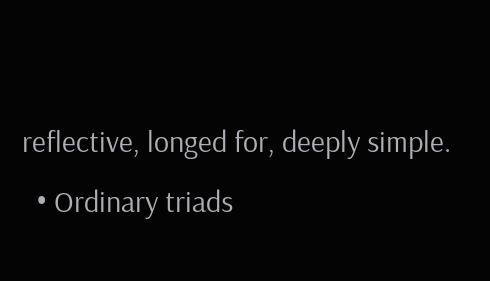reflective, longed for, deeply simple.
  • Ordinary triads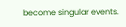become singular events.